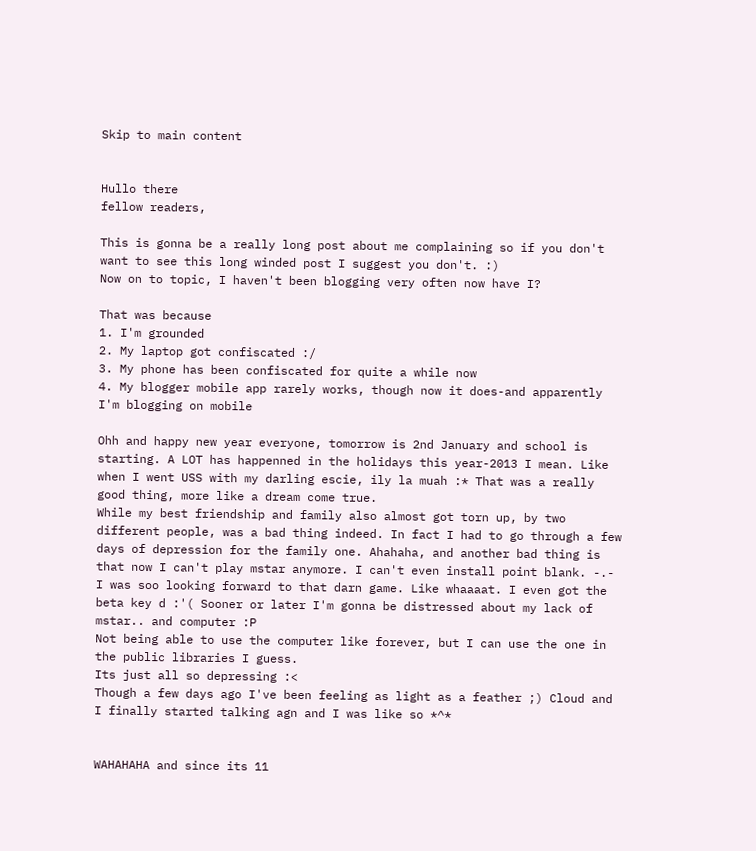Skip to main content


Hullo there
fellow readers,

This is gonna be a really long post about me complaining so if you don't want to see this long winded post I suggest you don't. :)
Now on to topic, I haven't been blogging very often now have I?

That was because
1. I'm grounded
2. My laptop got confiscated :/
3. My phone has been confiscated for quite a while now
4. My blogger mobile app rarely works, though now it does-and apparently I'm blogging on mobile

Ohh and happy new year everyone, tomorrow is 2nd January and school is starting. A LOT has happenned in the holidays this year-2013 I mean. Like when I went USS with my darling escie, ily la muah :* That was a really good thing, more like a dream come true.
While my best friendship and family also almost got torn up, by two different people, was a bad thing indeed. In fact I had to go through a few days of depression for the family one. Ahahaha, and another bad thing is that now I can't play mstar anymore. I can't even install point blank. -.- I was soo looking forward to that darn game. Like whaaaat. I even got the beta key d :'( Sooner or later I'm gonna be distressed about my lack of mstar.. and computer :P
Not being able to use the computer like forever, but I can use the one in the public libraries I guess.
Its just all so depressing :<
Though a few days ago I've been feeling as light as a feather ;) Cloud and I finally started talking agn and I was like so *^*


WAHAHAHA and since its 11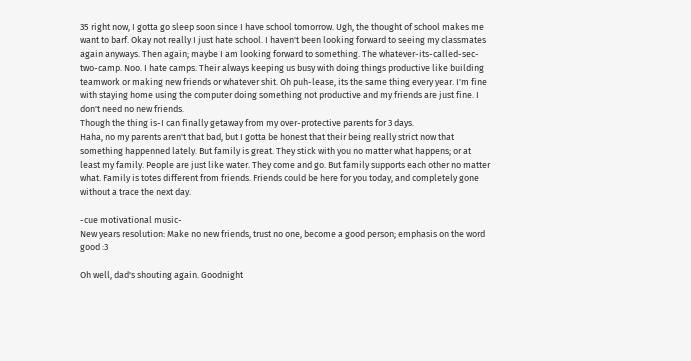35 right now, I gotta go sleep soon since I have school tomorrow. Ugh, the thought of school makes me want to barf. Okay not really I just hate school. I haven't been looking forward to seeing my classmates again anyways. Then again; maybe I am looking forward to something. The whatever-its-called-sec-two-camp. Noo. I hate camps. Their always keeping us busy with doing things productive like building teamwork or making new friends or whatever shit. Oh puh-lease, its the same thing every year. I'm fine with staying home using the computer doing something not productive and my friends are just fine. I don't need no new friends.
Though the thing is-I can finally getaway from my over-protective parents for 3 days.
Haha, no my parents aren't that bad, but I gotta be honest that their being really strict now that something happenned lately. But family is great. They stick with you no matter what happens; or at least my family. People are just like water. They come and go. But family supports each other no matter what. Family is totes different from friends. Friends could be here for you today, and completely gone without a trace the next day.

-cue motivational music-
New years resolution: Make no new friends, trust no one, become a good person; emphasis on the word good :3

Oh well, dad's shouting again. Goodnight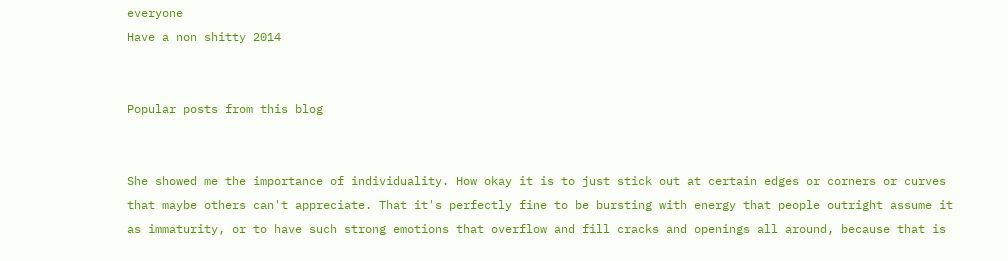everyone
Have a non shitty 2014


Popular posts from this blog


She showed me the importance of individuality. How okay it is to just stick out at certain edges or corners or curves that maybe others can't appreciate. That it's perfectly fine to be bursting with energy that people outright assume it as immaturity, or to have such strong emotions that overflow and fill cracks and openings all around, because that is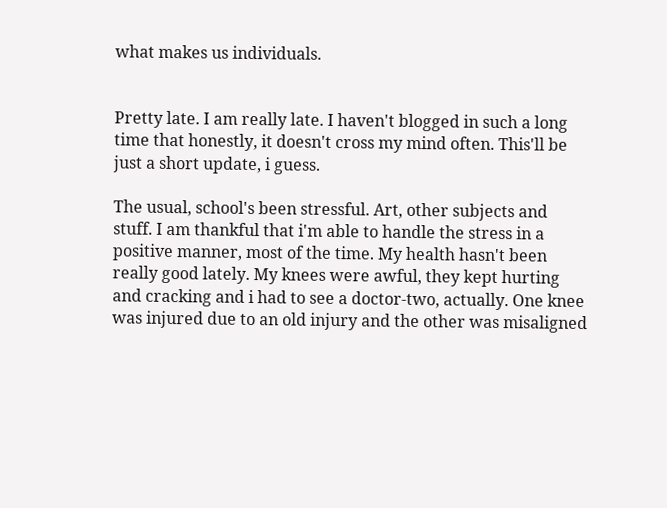what makes us individuals.


Pretty late. I am really late. I haven't blogged in such a long time that honestly, it doesn't cross my mind often. This'll be just a short update, i guess.

The usual, school's been stressful. Art, other subjects and stuff. I am thankful that i'm able to handle the stress in a positive manner, most of the time. My health hasn't been really good lately. My knees were awful, they kept hurting and cracking and i had to see a doctor-two, actually. One knee was injured due to an old injury and the other was misaligned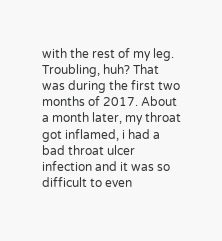with the rest of my leg. Troubling, huh? That was during the first two months of 2017. About a month later, my throat got inflamed, i had a bad throat ulcer infection and it was so difficult to even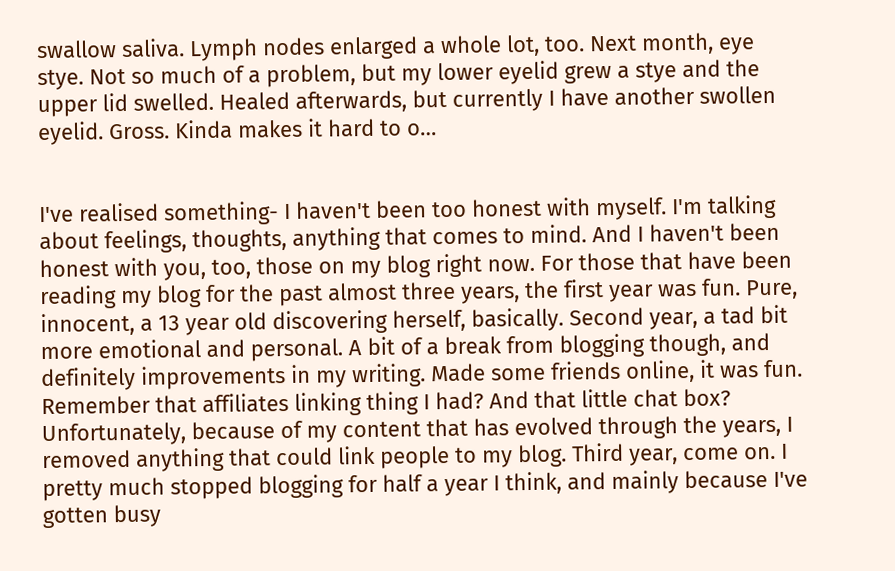swallow saliva. Lymph nodes enlarged a whole lot, too. Next month, eye stye. Not so much of a problem, but my lower eyelid grew a stye and the upper lid swelled. Healed afterwards, but currently I have another swollen eyelid. Gross. Kinda makes it hard to o…


I've realised something- I haven't been too honest with myself. I'm talking about feelings, thoughts, anything that comes to mind. And I haven't been honest with you, too, those on my blog right now. For those that have been reading my blog for the past almost three years, the first year was fun. Pure, innocent, a 13 year old discovering herself, basically. Second year, a tad bit more emotional and personal. A bit of a break from blogging though, and definitely improvements in my writing. Made some friends online, it was fun.
Remember that affiliates linking thing I had? And that little chat box? Unfortunately, because of my content that has evolved through the years, I removed anything that could link people to my blog. Third year, come on. I pretty much stopped blogging for half a year I think, and mainly because I've gotten busy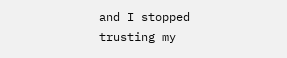and I stopped trusting my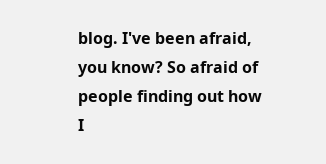blog. I've been afraid, you know? So afraid of people finding out how I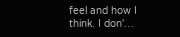feel and how I think. I don'…